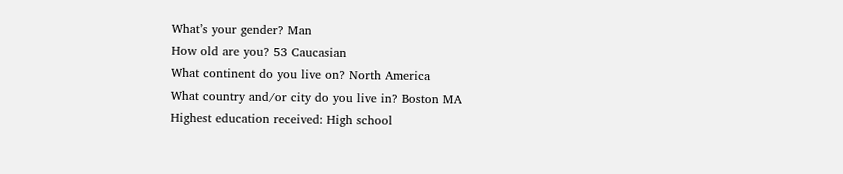What’s your gender? Man
How old are you? 53 Caucasian
What continent do you live on? North America
What country and/or city do you live in? Boston MA
Highest education received: High school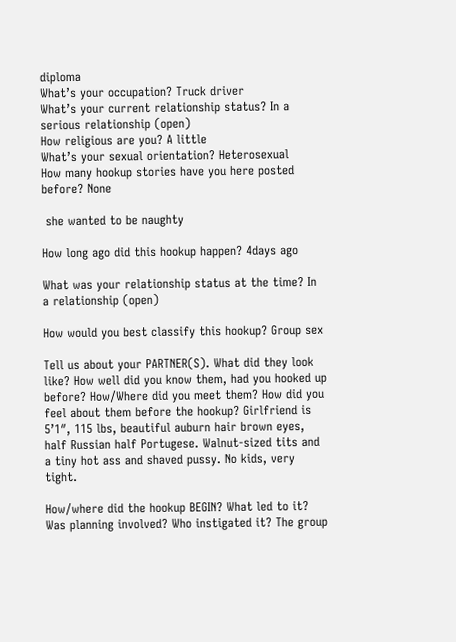diploma
What’s your occupation? Truck driver
What’s your current relationship status? In a serious relationship (open)
How religious are you? A little
What’s your sexual orientation? Heterosexual
How many hookup stories have you here posted before? None

 she wanted to be naughty

How long ago did this hookup happen? 4days ago

What was your relationship status at the time? In a relationship (open)

How would you best classify this hookup? Group sex

Tell us about your PARTNER(S). What did they look like? How well did you know them, had you hooked up before? How/Where did you meet them? How did you feel about them before the hookup? Girlfriend is 5’1″, 115 lbs, beautiful auburn hair brown eyes, half Russian half Portugese. Walnut-sized tits and a tiny hot ass and shaved pussy. No kids, very tight.

How/where did the hookup BEGIN? What led to it? Was planning involved? Who instigated it? The group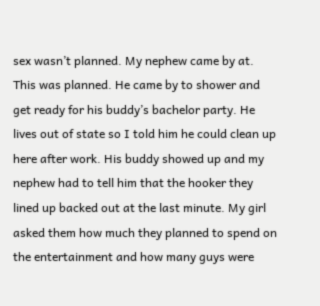sex wasn’t planned. My nephew came by at. This was planned. He came by to shower and get ready for his buddy’s bachelor party. He lives out of state so I told him he could clean up here after work. His buddy showed up and my nephew had to tell him that the hooker they lined up backed out at the last minute. My girl asked them how much they planned to spend on the entertainment and how many guys were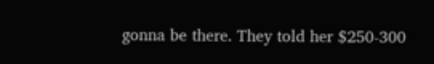gonna be there. They told her $250-300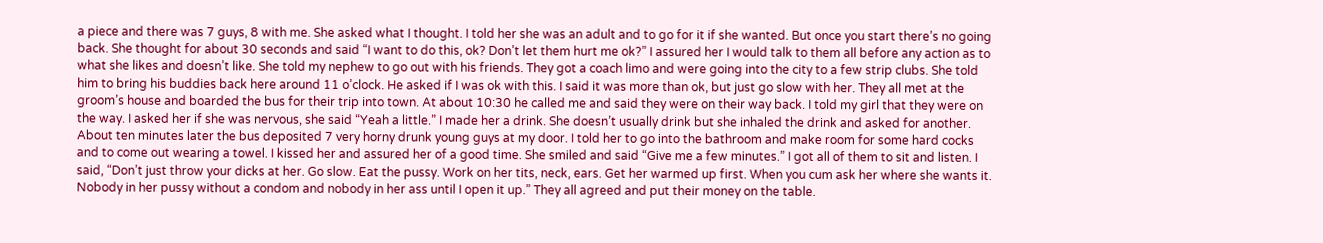a piece and there was 7 guys, 8 with me. She asked what I thought. I told her she was an adult and to go for it if she wanted. But once you start there’s no going back. She thought for about 30 seconds and said “I want to do this, ok? Don’t let them hurt me ok?” I assured her I would talk to them all before any action as to what she likes and doesn’t like. She told my nephew to go out with his friends. They got a coach limo and were going into the city to a few strip clubs. She told him to bring his buddies back here around 11 o’clock. He asked if I was ok with this. I said it was more than ok, but just go slow with her. They all met at the groom’s house and boarded the bus for their trip into town. At about 10:30 he called me and said they were on their way back. I told my girl that they were on the way. I asked her if she was nervous, she said “Yeah a little.” I made her a drink. She doesn’t usually drink but she inhaled the drink and asked for another. About ten minutes later the bus deposited 7 very horny drunk young guys at my door. I told her to go into the bathroom and make room for some hard cocks and to come out wearing a towel. I kissed her and assured her of a good time. She smiled and said “Give me a few minutes.” I got all of them to sit and listen. I said, “Don’t just throw your dicks at her. Go slow. Eat the pussy. Work on her tits, neck, ears. Get her warmed up first. When you cum ask her where she wants it. Nobody in her pussy without a condom and nobody in her ass until I open it up.” They all agreed and put their money on the table.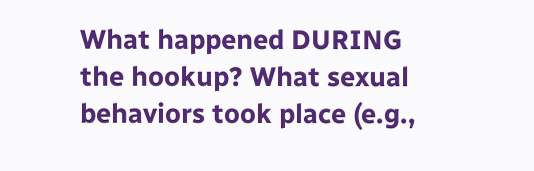What happened DURING the hookup? What sexual behaviors took place (e.g.,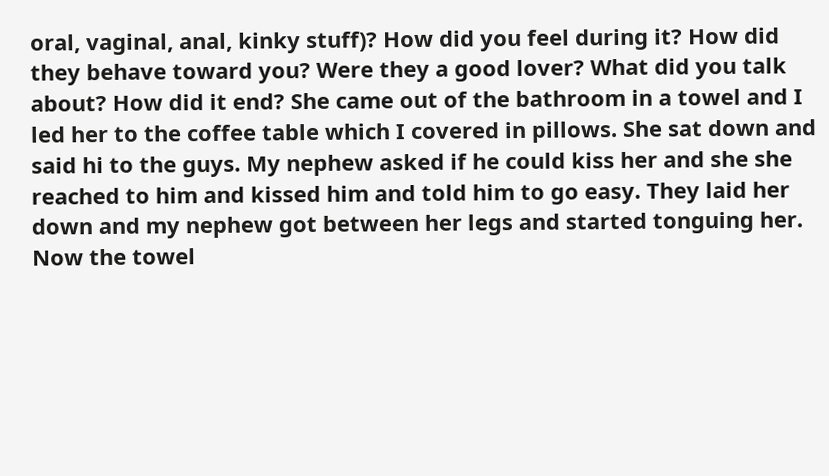oral, vaginal, anal, kinky stuff)? How did you feel during it? How did they behave toward you? Were they a good lover? What did you talk about? How did it end? She came out of the bathroom in a towel and I led her to the coffee table which I covered in pillows. She sat down and said hi to the guys. My nephew asked if he could kiss her and she she reached to him and kissed him and told him to go easy. They laid her down and my nephew got between her legs and started tonguing her. Now the towel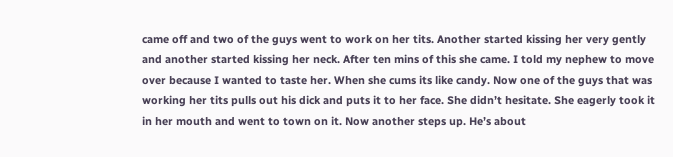came off and two of the guys went to work on her tits. Another started kissing her very gently and another started kissing her neck. After ten mins of this she came. I told my nephew to move over because I wanted to taste her. When she cums its like candy. Now one of the guys that was working her tits pulls out his dick and puts it to her face. She didn’t hesitate. She eagerly took it in her mouth and went to town on it. Now another steps up. He’s about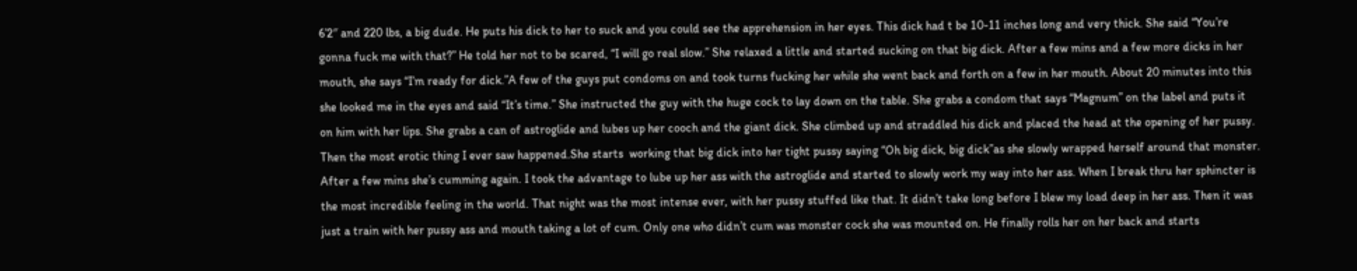6’2″ and 220 lbs, a big dude. He puts his dick to her to suck and you could see the apprehension in her eyes. This dick had t be 10-11 inches long and very thick. She said “You’re gonna fuck me with that?” He told her not to be scared, “I will go real slow.” She relaxed a little and started sucking on that big dick. After a few mins and a few more dicks in her mouth, she says “I’m ready for dick.”A few of the guys put condoms on and took turns fucking her while she went back and forth on a few in her mouth. About 20 minutes into this she looked me in the eyes and said “It’s time.” She instructed the guy with the huge cock to lay down on the table. She grabs a condom that says “Magnum” on the label and puts it on him with her lips. She grabs a can of astroglide and lubes up her cooch and the giant dick. She climbed up and straddled his dick and placed the head at the opening of her pussy. Then the most erotic thing I ever saw happened.She starts  working that big dick into her tight pussy saying “Oh big dick, big dick”as she slowly wrapped herself around that monster. After a few mins she’s cumming again. I took the advantage to lube up her ass with the astroglide and started to slowly work my way into her ass. When I break thru her sphincter is the most incredible feeling in the world. That night was the most intense ever, with her pussy stuffed like that. It didn’t take long before I blew my load deep in her ass. Then it was just a train with her pussy ass and mouth taking a lot of cum. Only one who didn’t cum was monster cock she was mounted on. He finally rolls her on her back and starts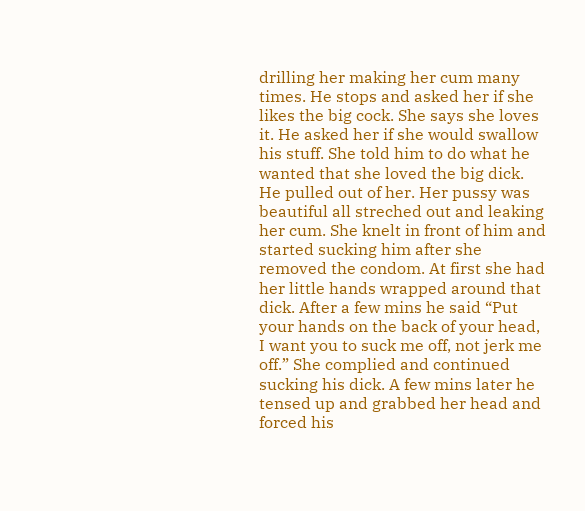drilling her making her cum many times. He stops and asked her if she likes the big cock. She says she loves it. He asked her if she would swallow his stuff. She told him to do what he wanted that she loved the big dick. He pulled out of her. Her pussy was beautiful all streched out and leaking her cum. She knelt in front of him and started sucking him after she removed the condom. At first she had her little hands wrapped around that dick. After a few mins he said “Put your hands on the back of your head, I want you to suck me off, not jerk me off.” She complied and continued sucking his dick. A few mins later he tensed up and grabbed her head and forced his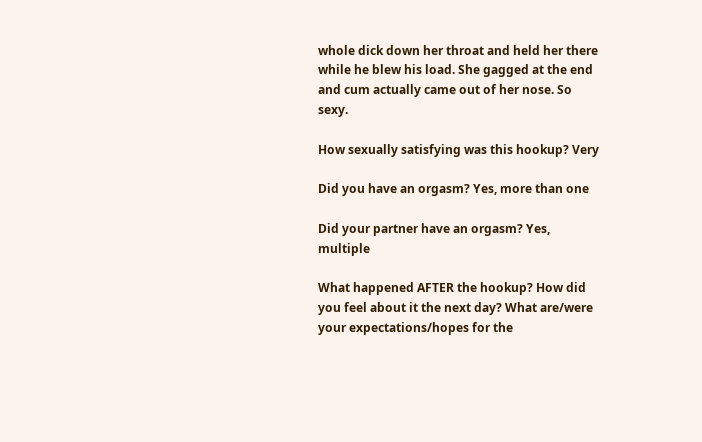whole dick down her throat and held her there while he blew his load. She gagged at the end and cum actually came out of her nose. So sexy.

How sexually satisfying was this hookup? Very

Did you have an orgasm? Yes, more than one

Did your partner have an orgasm? Yes, multiple

What happened AFTER the hookup? How did you feel about it the next day? What are/were your expectations/hopes for the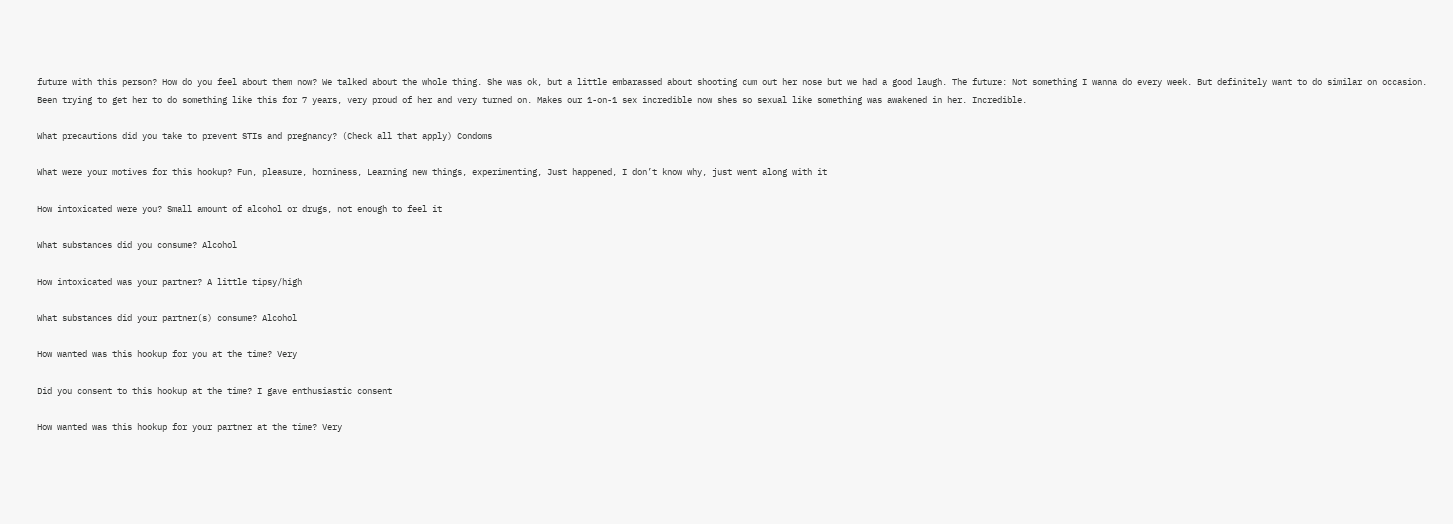future with this person? How do you feel about them now? We talked about the whole thing. She was ok, but a little embarassed about shooting cum out her nose but we had a good laugh. The future: Not something I wanna do every week. But definitely want to do similar on occasion. Been trying to get her to do something like this for 7 years, very proud of her and very turned on. Makes our 1-on-1 sex incredible now shes so sexual like something was awakened in her. Incredible.

What precautions did you take to prevent STIs and pregnancy? (Check all that apply) Condoms

What were your motives for this hookup? Fun, pleasure, horniness, Learning new things, experimenting, Just happened, I don’t know why, just went along with it

How intoxicated were you? Small amount of alcohol or drugs, not enough to feel it

What substances did you consume? Alcohol

How intoxicated was your partner? A little tipsy/high

What substances did your partner(s) consume? Alcohol

How wanted was this hookup for you at the time? Very

Did you consent to this hookup at the time? I gave enthusiastic consent

How wanted was this hookup for your partner at the time? Very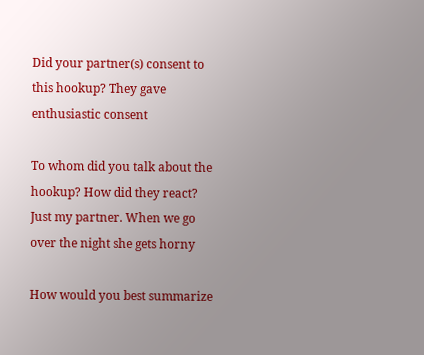Did your partner(s) consent to this hookup? They gave enthusiastic consent

To whom did you talk about the hookup? How did they react? Just my partner. When we go over the night she gets horny

How would you best summarize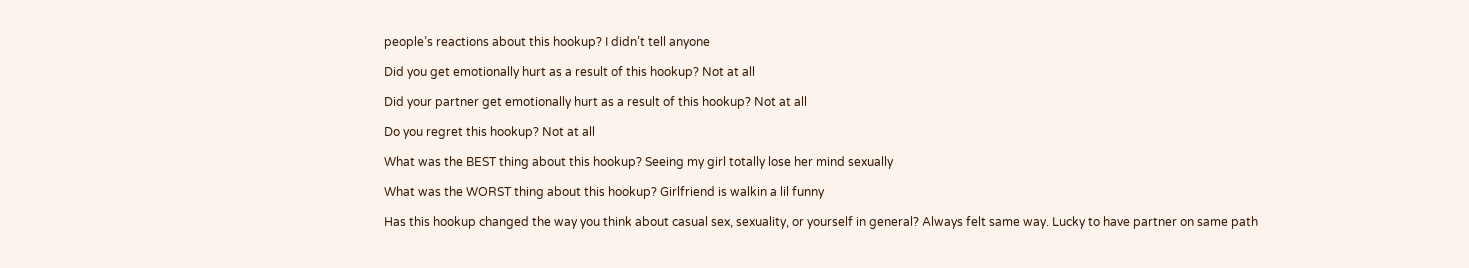people’s reactions about this hookup? I didn’t tell anyone

Did you get emotionally hurt as a result of this hookup? Not at all

Did your partner get emotionally hurt as a result of this hookup? Not at all

Do you regret this hookup? Not at all

What was the BEST thing about this hookup? Seeing my girl totally lose her mind sexually

What was the WORST thing about this hookup? Girlfriend is walkin a lil funny

Has this hookup changed the way you think about casual sex, sexuality, or yourself in general? Always felt same way. Lucky to have partner on same path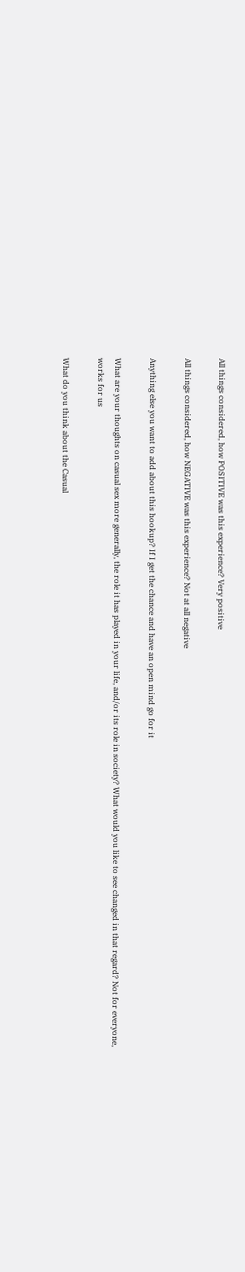All things considered, how POSITIVE was this experience? Very positive

All things considered, how NEGATIVE was this experience? Not at all negative

Anything else you want to add about this hookup? If I get the chance and have an open mind go for it

What are your thoughts on casual sex more generally, the role it has played in your life, and/or its role in society? What would you like to see changed in that regard? Not for everyone, works for us

What do you think about the Casual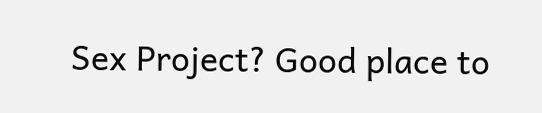Sex Project? Good place to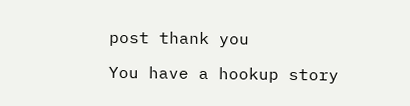post thank you

You have a hookup story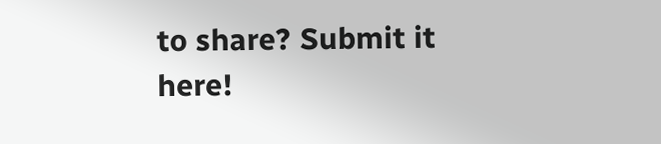to share? Submit it here!